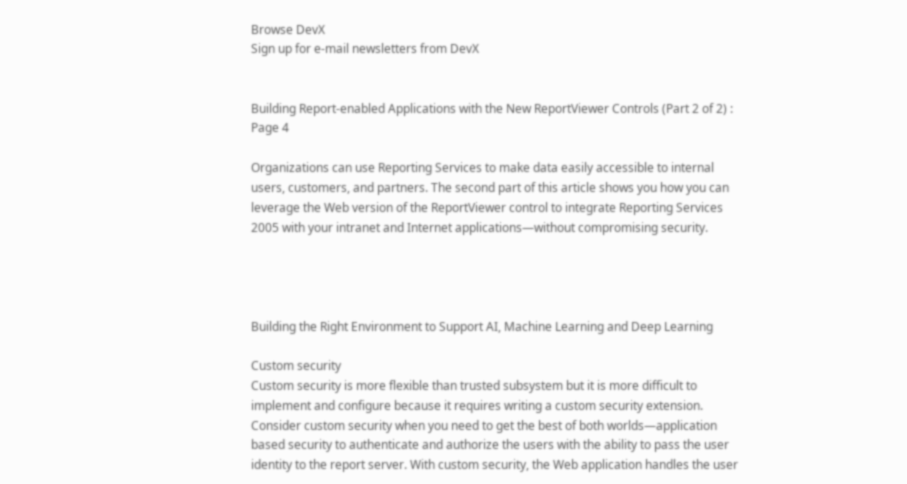Browse DevX
Sign up for e-mail newsletters from DevX


Building Report-enabled Applications with the New ReportViewer Controls (Part 2 of 2) : Page 4

Organizations can use Reporting Services to make data easily accessible to internal users, customers, and partners. The second part of this article shows you how you can leverage the Web version of the ReportViewer control to integrate Reporting Services 2005 with your intranet and Internet applications—without compromising security.




Building the Right Environment to Support AI, Machine Learning and Deep Learning

Custom security
Custom security is more flexible than trusted subsystem but it is more difficult to implement and configure because it requires writing a custom security extension. Consider custom security when you need to get the best of both worlds—application based security to authenticate and authorize the users with the ability to pass the user identity to the report server. With custom security, the Web application handles the user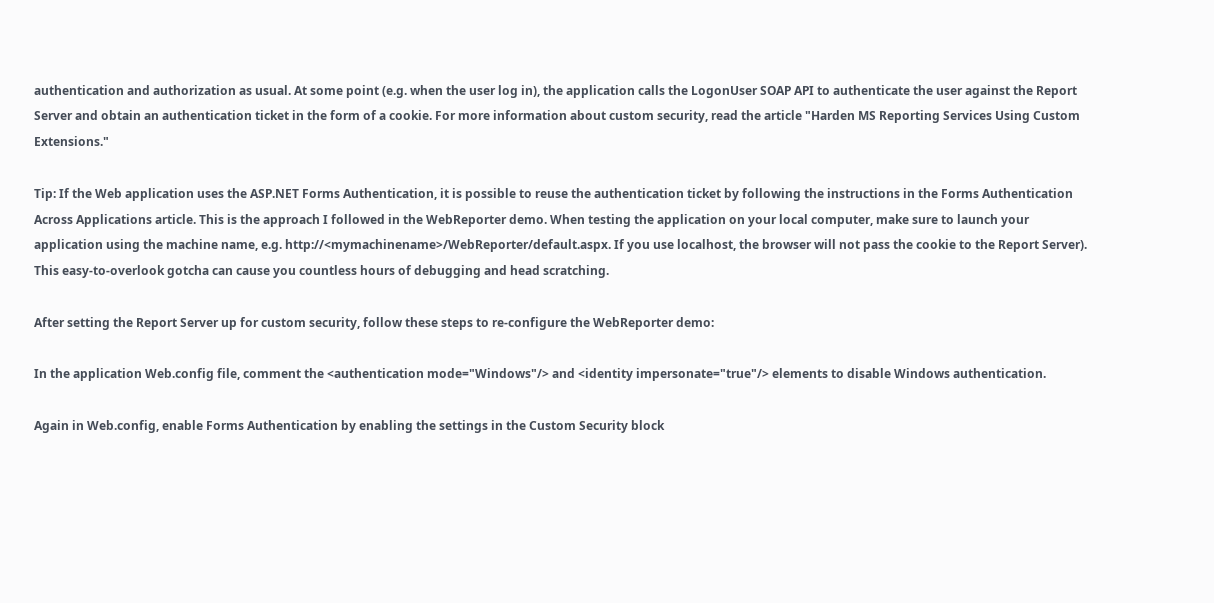authentication and authorization as usual. At some point (e.g. when the user log in), the application calls the LogonUser SOAP API to authenticate the user against the Report Server and obtain an authentication ticket in the form of a cookie. For more information about custom security, read the article "Harden MS Reporting Services Using Custom Extensions."

Tip: If the Web application uses the ASP.NET Forms Authentication, it is possible to reuse the authentication ticket by following the instructions in the Forms Authentication Across Applications article. This is the approach I followed in the WebReporter demo. When testing the application on your local computer, make sure to launch your application using the machine name, e.g. http://<mymachinename>/WebReporter/default.aspx. If you use localhost, the browser will not pass the cookie to the Report Server). This easy-to-overlook gotcha can cause you countless hours of debugging and head scratching.

After setting the Report Server up for custom security, follow these steps to re-configure the WebReporter demo:

In the application Web.config file, comment the <authentication mode="Windows"/> and <identity impersonate="true"/> elements to disable Windows authentication.

Again in Web.config, enable Forms Authentication by enabling the settings in the Custom Security block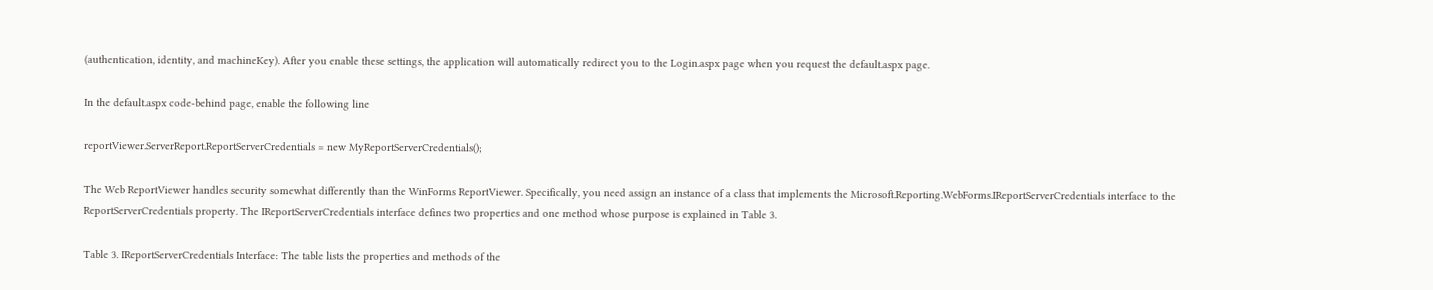(authentication, identity, and machineKey). After you enable these settings, the application will automatically redirect you to the Login.aspx page when you request the default.aspx page.

In the default.aspx code-behind page, enable the following line

reportViewer.ServerReport.ReportServerCredentials = new MyReportServerCredentials();

The Web ReportViewer handles security somewhat differently than the WinForms ReportViewer. Specifically, you need assign an instance of a class that implements the Microsoft.Reporting.WebForms.IReportServerCredentials interface to the ReportServerCredentials property. The IReportServerCredentials interface defines two properties and one method whose purpose is explained in Table 3.

Table 3. IReportServerCredentials Interface: The table lists the properties and methods of the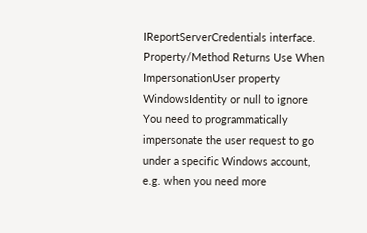IReportServerCredentials interface.
Property/Method Returns Use When
ImpersonationUser property WindowsIdentity or null to ignore You need to programmatically impersonate the user request to go under a specific Windows account, e.g. when you need more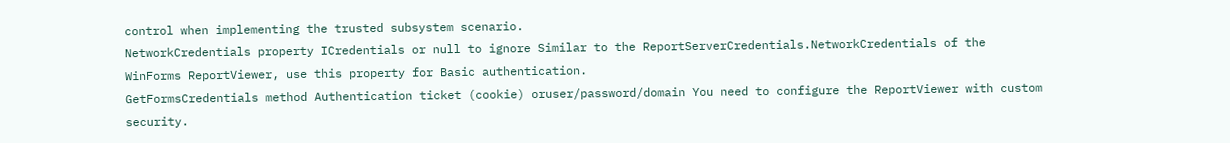control when implementing the trusted subsystem scenario.
NetworkCredentials property ICredentials or null to ignore Similar to the ReportServerCredentials.NetworkCredentials of the WinForms ReportViewer, use this property for Basic authentication.
GetFormsCredentials method Authentication ticket (cookie) oruser/password/domain You need to configure the ReportViewer with custom security.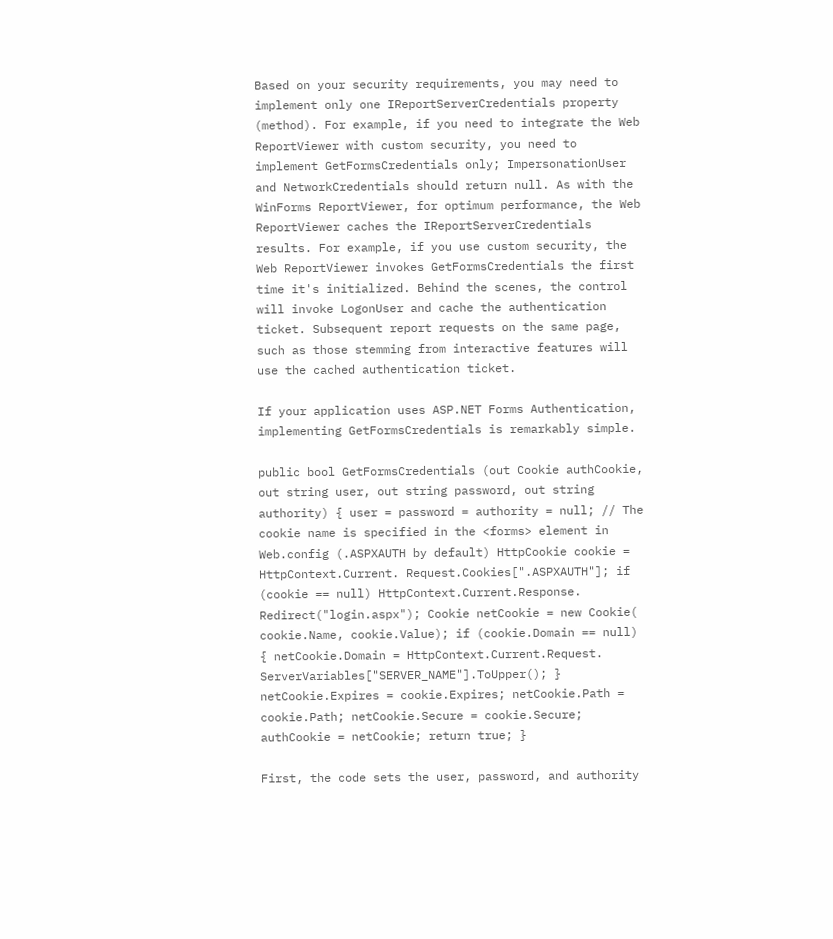Based on your security requirements, you may need to implement only one IReportServerCredentials property (method). For example, if you need to integrate the Web ReportViewer with custom security, you need to implement GetFormsCredentials only; ImpersonationUser and NetworkCredentials should return null. As with the WinForms ReportViewer, for optimum performance, the Web ReportViewer caches the IReportServerCredentials results. For example, if you use custom security, the Web ReportViewer invokes GetFormsCredentials the first time it's initialized. Behind the scenes, the control will invoke LogonUser and cache the authentication ticket. Subsequent report requests on the same page, such as those stemming from interactive features will use the cached authentication ticket.

If your application uses ASP.NET Forms Authentication, implementing GetFormsCredentials is remarkably simple.

public bool GetFormsCredentials (out Cookie authCookie, out string user, out string password, out string authority) { user = password = authority = null; // The cookie name is specified in the <forms> element in Web.config (.ASPXAUTH by default) HttpCookie cookie = HttpContext.Current. Request.Cookies[".ASPXAUTH"]; if (cookie == null) HttpContext.Current.Response. Redirect("login.aspx"); Cookie netCookie = new Cookie( cookie.Name, cookie.Value); if (cookie.Domain == null) { netCookie.Domain = HttpContext.Current.Request. ServerVariables["SERVER_NAME"].ToUpper(); } netCookie.Expires = cookie.Expires; netCookie.Path = cookie.Path; netCookie.Secure = cookie.Secure; authCookie = netCookie; return true; }

First, the code sets the user, password, and authority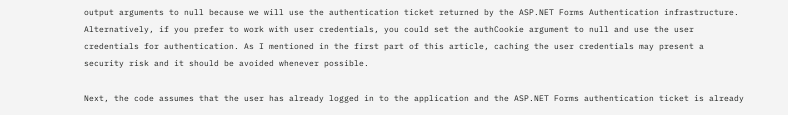output arguments to null because we will use the authentication ticket returned by the ASP.NET Forms Authentication infrastructure. Alternatively, if you prefer to work with user credentials, you could set the authCookie argument to null and use the user credentials for authentication. As I mentioned in the first part of this article, caching the user credentials may present a security risk and it should be avoided whenever possible.

Next, the code assumes that the user has already logged in to the application and the ASP.NET Forms authentication ticket is already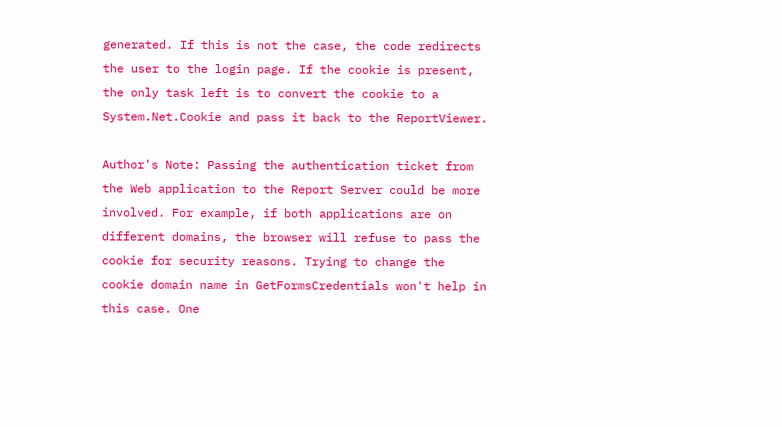generated. If this is not the case, the code redirects the user to the login page. If the cookie is present, the only task left is to convert the cookie to a System.Net.Cookie and pass it back to the ReportViewer.

Author's Note: Passing the authentication ticket from the Web application to the Report Server could be more involved. For example, if both applications are on different domains, the browser will refuse to pass the cookie for security reasons. Trying to change the cookie domain name in GetFormsCredentials won't help in this case. One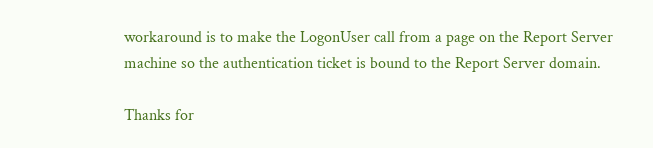workaround is to make the LogonUser call from a page on the Report Server machine so the authentication ticket is bound to the Report Server domain.

Thanks for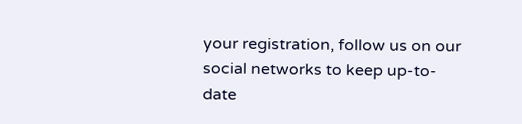your registration, follow us on our social networks to keep up-to-date